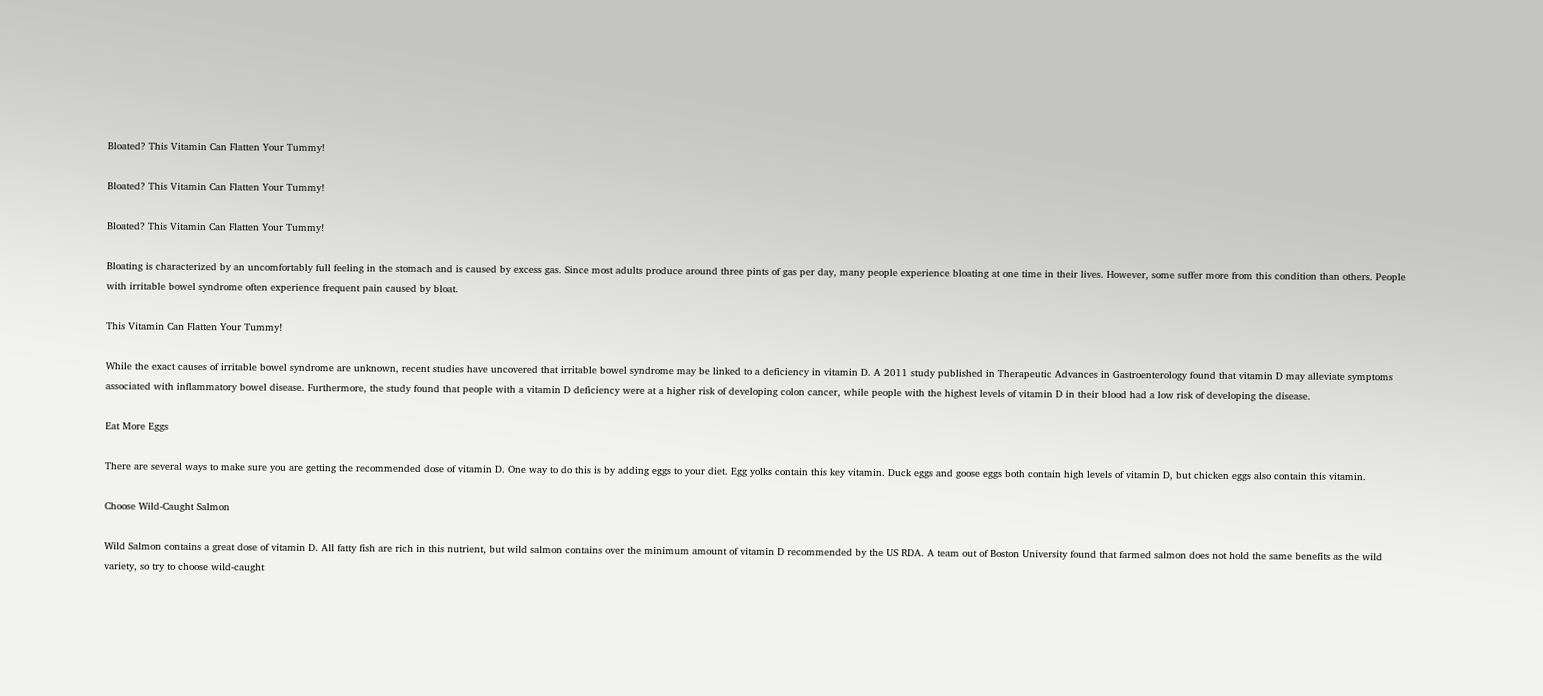Bloated? This Vitamin Can Flatten Your Tummy!

Bloated? This Vitamin Can Flatten Your Tummy!

Bloated? This Vitamin Can Flatten Your Tummy!

Bloating is characterized by an uncomfortably full feeling in the stomach and is caused by excess gas. Since most adults produce around three pints of gas per day, many people experience bloating at one time in their lives. However, some suffer more from this condition than others. People with irritable bowel syndrome often experience frequent pain caused by bloat.

This Vitamin Can Flatten Your Tummy!

While the exact causes of irritable bowel syndrome are unknown, recent studies have uncovered that irritable bowel syndrome may be linked to a deficiency in vitamin D. A 2011 study published in Therapeutic Advances in Gastroenterology found that vitamin D may alleviate symptoms associated with inflammatory bowel disease. Furthermore, the study found that people with a vitamin D deficiency were at a higher risk of developing colon cancer, while people with the highest levels of vitamin D in their blood had a low risk of developing the disease.

Eat More Eggs

There are several ways to make sure you are getting the recommended dose of vitamin D. One way to do this is by adding eggs to your diet. Egg yolks contain this key vitamin. Duck eggs and goose eggs both contain high levels of vitamin D, but chicken eggs also contain this vitamin.

Choose Wild-Caught Salmon

Wild Salmon contains a great dose of vitamin D. All fatty fish are rich in this nutrient, but wild salmon contains over the minimum amount of vitamin D recommended by the US RDA. A team out of Boston University found that farmed salmon does not hold the same benefits as the wild variety, so try to choose wild-caught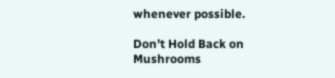whenever possible.

Don’t Hold Back on Mushrooms